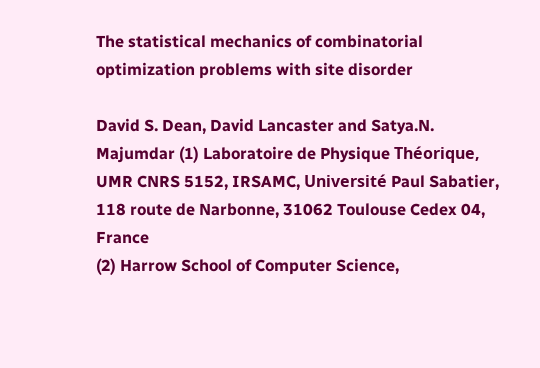The statistical mechanics of combinatorial optimization problems with site disorder

David S. Dean, David Lancaster and Satya.N. Majumdar (1) Laboratoire de Physique Théorique, UMR CNRS 5152, IRSAMC, Université Paul Sabatier, 118 route de Narbonne, 31062 Toulouse Cedex 04, France
(2) Harrow School of Computer Science,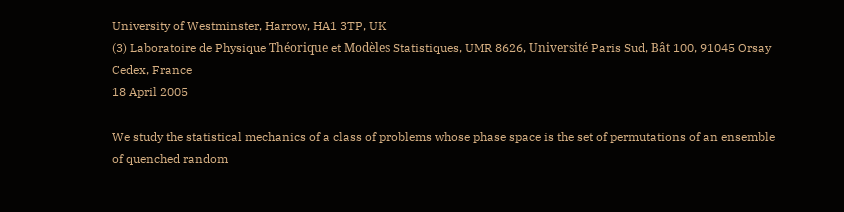University of Westminster, Harrow, HA1 3TP, UK
(3) Laboratoire de Physique Théorique et Modèles Statistiques, UMR 8626, Université Paris Sud, Bât 100, 91045 Orsay Cedex, France
18 April 2005

We study the statistical mechanics of a class of problems whose phase space is the set of permutations of an ensemble of quenched random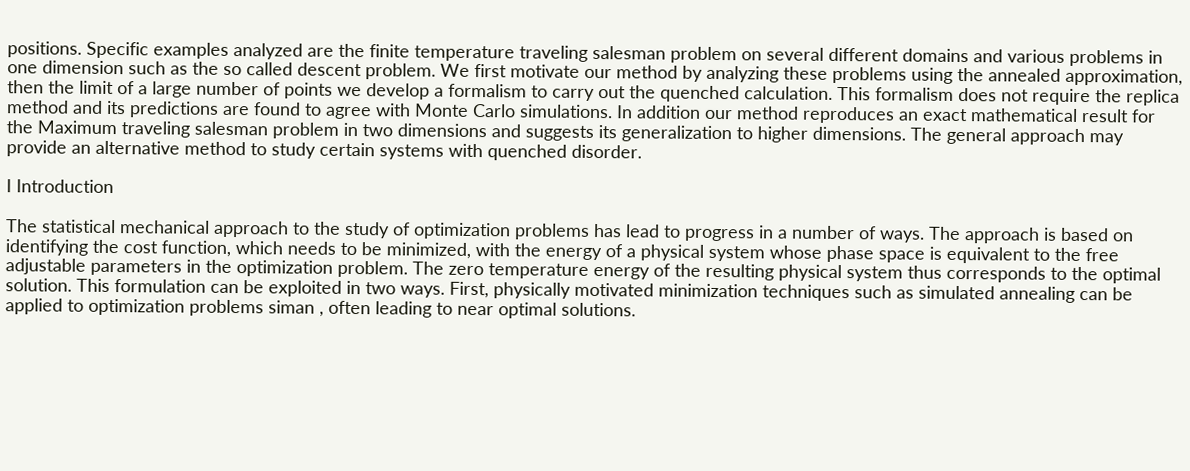positions. Specific examples analyzed are the finite temperature traveling salesman problem on several different domains and various problems in one dimension such as the so called descent problem. We first motivate our method by analyzing these problems using the annealed approximation, then the limit of a large number of points we develop a formalism to carry out the quenched calculation. This formalism does not require the replica method and its predictions are found to agree with Monte Carlo simulations. In addition our method reproduces an exact mathematical result for the Maximum traveling salesman problem in two dimensions and suggests its generalization to higher dimensions. The general approach may provide an alternative method to study certain systems with quenched disorder.

I Introduction

The statistical mechanical approach to the study of optimization problems has lead to progress in a number of ways. The approach is based on identifying the cost function, which needs to be minimized, with the energy of a physical system whose phase space is equivalent to the free adjustable parameters in the optimization problem. The zero temperature energy of the resulting physical system thus corresponds to the optimal solution. This formulation can be exploited in two ways. First, physically motivated minimization techniques such as simulated annealing can be applied to optimization problems siman , often leading to near optimal solutions.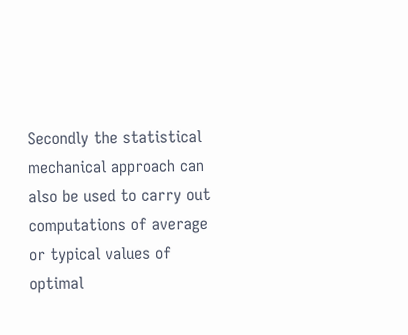Secondly the statistical mechanical approach can also be used to carry out computations of average or typical values of optimal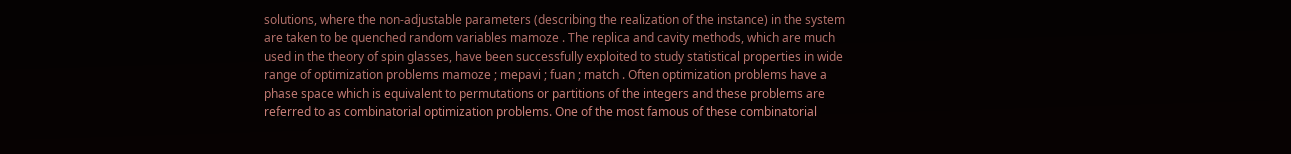solutions, where the non-adjustable parameters (describing the realization of the instance) in the system are taken to be quenched random variables mamoze . The replica and cavity methods, which are much used in the theory of spin glasses, have been successfully exploited to study statistical properties in wide range of optimization problems mamoze ; mepavi ; fuan ; match . Often optimization problems have a phase space which is equivalent to permutations or partitions of the integers and these problems are referred to as combinatorial optimization problems. One of the most famous of these combinatorial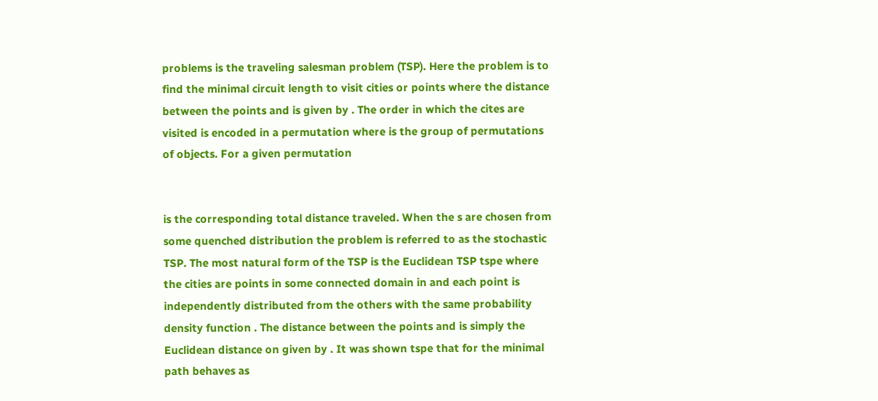problems is the traveling salesman problem (TSP). Here the problem is to find the minimal circuit length to visit cities or points where the distance between the points and is given by . The order in which the cites are visited is encoded in a permutation where is the group of permutations of objects. For a given permutation


is the corresponding total distance traveled. When the s are chosen from some quenched distribution the problem is referred to as the stochastic TSP. The most natural form of the TSP is the Euclidean TSP tspe where the cities are points in some connected domain in and each point is independently distributed from the others with the same probability density function . The distance between the points and is simply the Euclidean distance on given by . It was shown tspe that for the minimal path behaves as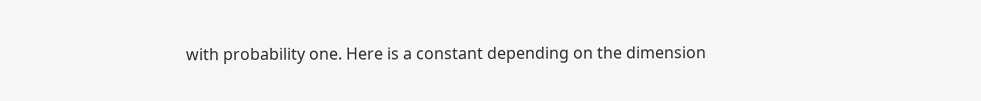with probability one. Here is a constant depending on the dimension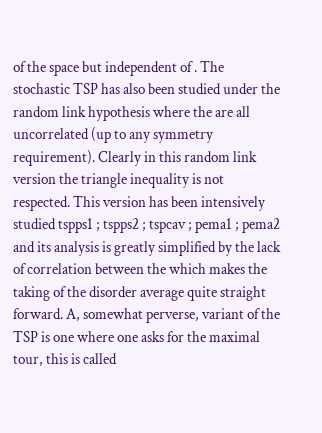of the space but independent of . The stochastic TSP has also been studied under the random link hypothesis where the are all uncorrelated (up to any symmetry requirement). Clearly in this random link version the triangle inequality is not respected. This version has been intensively studied tspps1 ; tspps2 ; tspcav ; pema1 ; pema2 and its analysis is greatly simplified by the lack of correlation between the which makes the taking of the disorder average quite straight forward. A, somewhat perverse, variant of the TSP is one where one asks for the maximal tour, this is called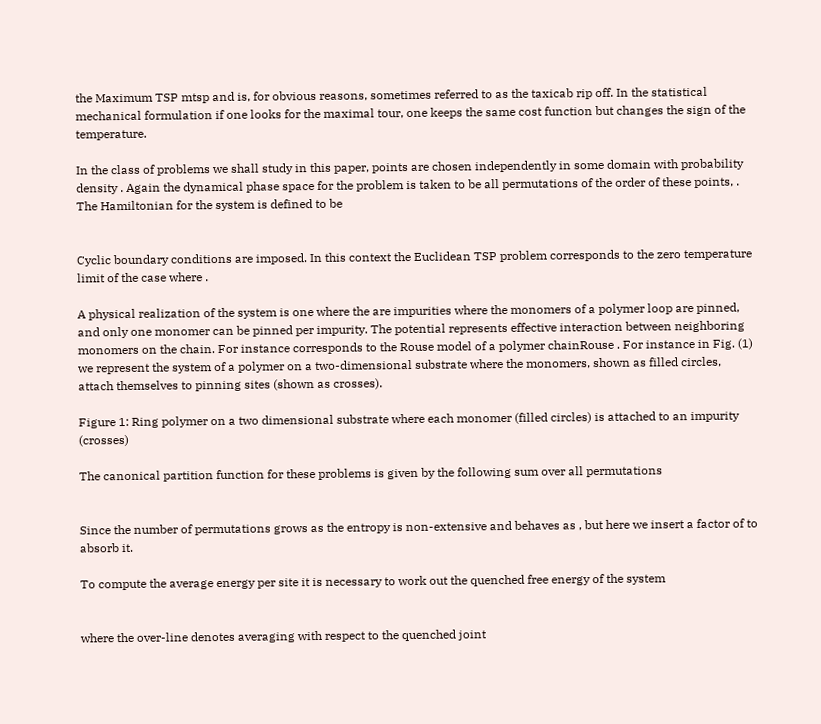the Maximum TSP mtsp and is, for obvious reasons, sometimes referred to as the taxicab rip off. In the statistical mechanical formulation if one looks for the maximal tour, one keeps the same cost function but changes the sign of the temperature.

In the class of problems we shall study in this paper, points are chosen independently in some domain with probability density . Again the dynamical phase space for the problem is taken to be all permutations of the order of these points, . The Hamiltonian for the system is defined to be


Cyclic boundary conditions are imposed. In this context the Euclidean TSP problem corresponds to the zero temperature limit of the case where .

A physical realization of the system is one where the are impurities where the monomers of a polymer loop are pinned, and only one monomer can be pinned per impurity. The potential represents effective interaction between neighboring monomers on the chain. For instance corresponds to the Rouse model of a polymer chainRouse . For instance in Fig. (1) we represent the system of a polymer on a two-dimensional substrate where the monomers, shown as filled circles, attach themselves to pinning sites (shown as crosses).

Figure 1: Ring polymer on a two dimensional substrate where each monomer (filled circles) is attached to an impurity (crosses)

The canonical partition function for these problems is given by the following sum over all permutations


Since the number of permutations grows as the entropy is non-extensive and behaves as , but here we insert a factor of to absorb it.

To compute the average energy per site it is necessary to work out the quenched free energy of the system


where the over-line denotes averaging with respect to the quenched joint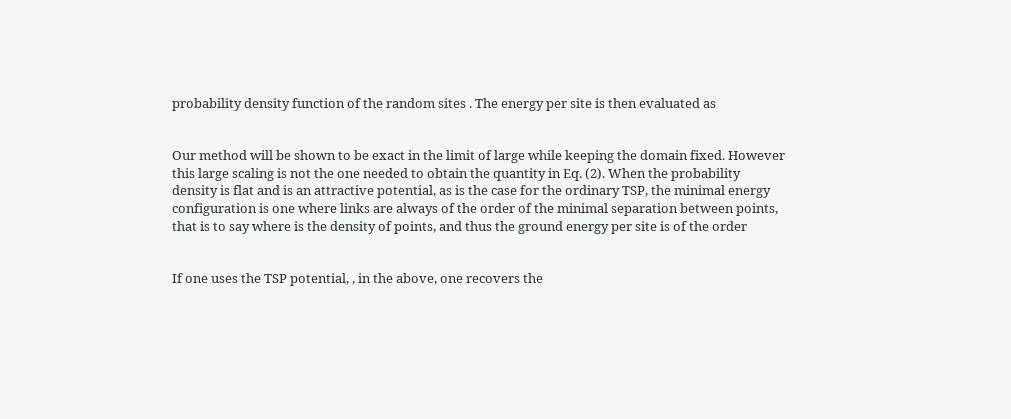probability density function of the random sites . The energy per site is then evaluated as


Our method will be shown to be exact in the limit of large while keeping the domain fixed. However this large scaling is not the one needed to obtain the quantity in Eq. (2). When the probability density is flat and is an attractive potential, as is the case for the ordinary TSP, the minimal energy configuration is one where links are always of the order of the minimal separation between points, that is to say where is the density of points, and thus the ground energy per site is of the order


If one uses the TSP potential, , in the above, one recovers the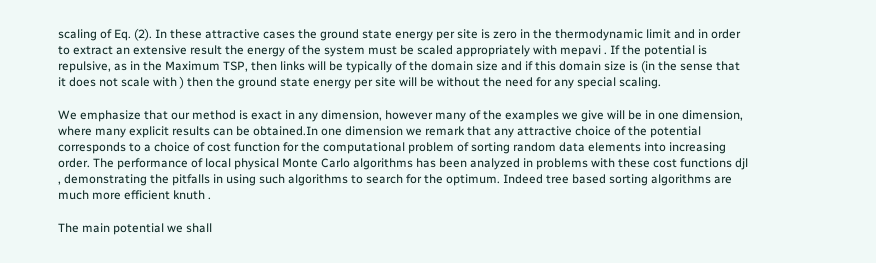scaling of Eq. (2). In these attractive cases the ground state energy per site is zero in the thermodynamic limit and in order to extract an extensive result the energy of the system must be scaled appropriately with mepavi . If the potential is repulsive, as in the Maximum TSP, then links will be typically of the domain size and if this domain size is (in the sense that it does not scale with ) then the ground state energy per site will be without the need for any special scaling.

We emphasize that our method is exact in any dimension, however many of the examples we give will be in one dimension, where many explicit results can be obtained.In one dimension we remark that any attractive choice of the potential corresponds to a choice of cost function for the computational problem of sorting random data elements into increasing order. The performance of local physical Monte Carlo algorithms has been analyzed in problems with these cost functions djl , demonstrating the pitfalls in using such algorithms to search for the optimum. Indeed tree based sorting algorithms are much more efficient knuth .

The main potential we shall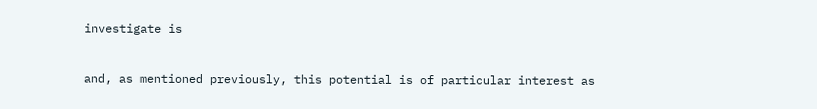investigate is


and, as mentioned previously, this potential is of particular interest as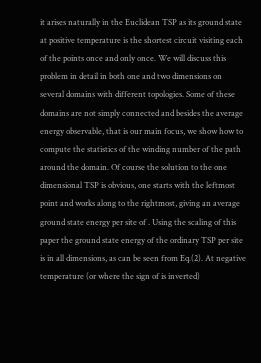it arises naturally in the Euclidean TSP as its ground state at positive temperature is the shortest circuit visiting each of the points once and only once. We will discuss this problem in detail in both one and two dimensions on several domains with different topologies. Some of these domains are not simply connected and besides the average energy observable, that is our main focus, we show how to compute the statistics of the winding number of the path around the domain. Of course the solution to the one dimensional TSP is obvious, one starts with the leftmost point and works along to the rightmost, giving an average ground state energy per site of . Using the scaling of this paper the ground state energy of the ordinary TSP per site is in all dimensions, as can be seen from Eq.(2). At negative temperature (or where the sign of is inverted)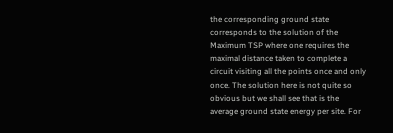the corresponding ground state corresponds to the solution of the Maximum TSP where one requires the maximal distance taken to complete a circuit visiting all the points once and only once. The solution here is not quite so obvious but we shall see that is the average ground state energy per site. For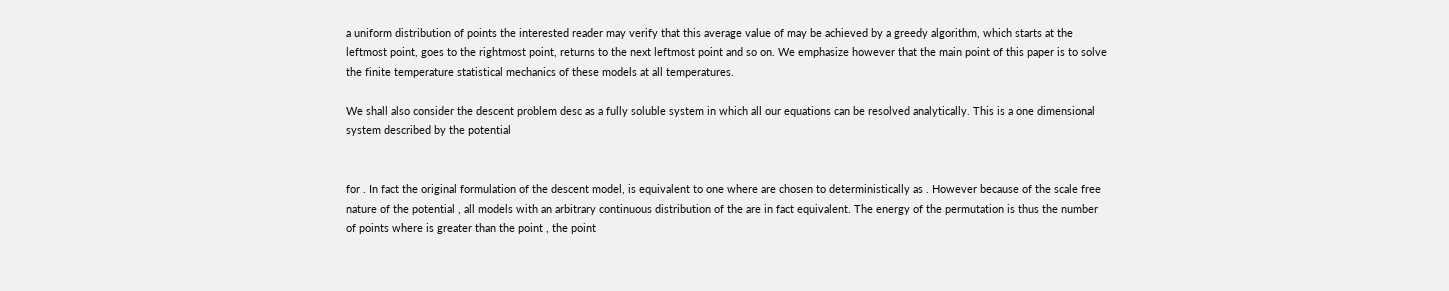a uniform distribution of points the interested reader may verify that this average value of may be achieved by a greedy algorithm, which starts at the leftmost point, goes to the rightmost point, returns to the next leftmost point and so on. We emphasize however that the main point of this paper is to solve the finite temperature statistical mechanics of these models at all temperatures.

We shall also consider the descent problem desc as a fully soluble system in which all our equations can be resolved analytically. This is a one dimensional system described by the potential


for . In fact the original formulation of the descent model, is equivalent to one where are chosen to deterministically as . However because of the scale free nature of the potential , all models with an arbitrary continuous distribution of the are in fact equivalent. The energy of the permutation is thus the number of points where is greater than the point , the point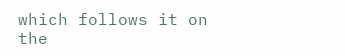which follows it on the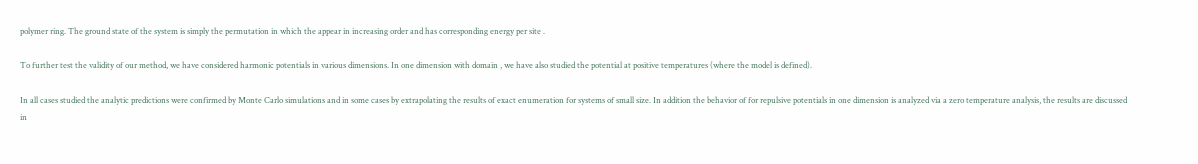polymer ring. The ground state of the system is simply the permutation in which the appear in increasing order and has corresponding energy per site .

To further test the validity of our method, we have considered harmonic potentials in various dimensions. In one dimension with domain , we have also studied the potential at positive temperatures (where the model is defined).

In all cases studied the analytic predictions were confirmed by Monte Carlo simulations and in some cases by extrapolating the results of exact enumeration for systems of small size. In addition the behavior of for repulsive potentials in one dimension is analyzed via a zero temperature analysis, the results are discussed in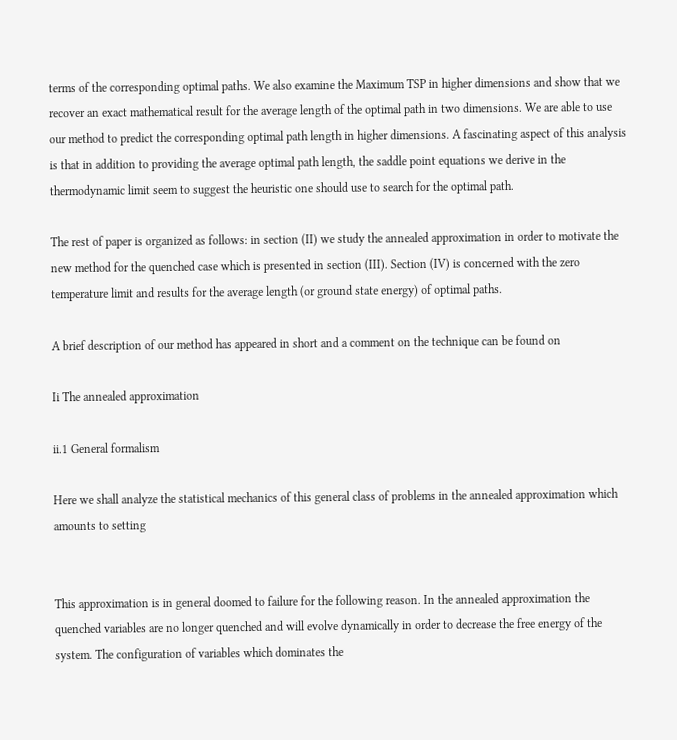terms of the corresponding optimal paths. We also examine the Maximum TSP in higher dimensions and show that we recover an exact mathematical result for the average length of the optimal path in two dimensions. We are able to use our method to predict the corresponding optimal path length in higher dimensions. A fascinating aspect of this analysis is that in addition to providing the average optimal path length, the saddle point equations we derive in the thermodynamic limit seem to suggest the heuristic one should use to search for the optimal path.

The rest of paper is organized as follows: in section (II) we study the annealed approximation in order to motivate the new method for the quenched case which is presented in section (III). Section (IV) is concerned with the zero temperature limit and results for the average length (or ground state energy) of optimal paths.

A brief description of our method has appeared in short and a comment on the technique can be found on

Ii The annealed approximation

ii.1 General formalism

Here we shall analyze the statistical mechanics of this general class of problems in the annealed approximation which amounts to setting


This approximation is in general doomed to failure for the following reason. In the annealed approximation the quenched variables are no longer quenched and will evolve dynamically in order to decrease the free energy of the system. The configuration of variables which dominates the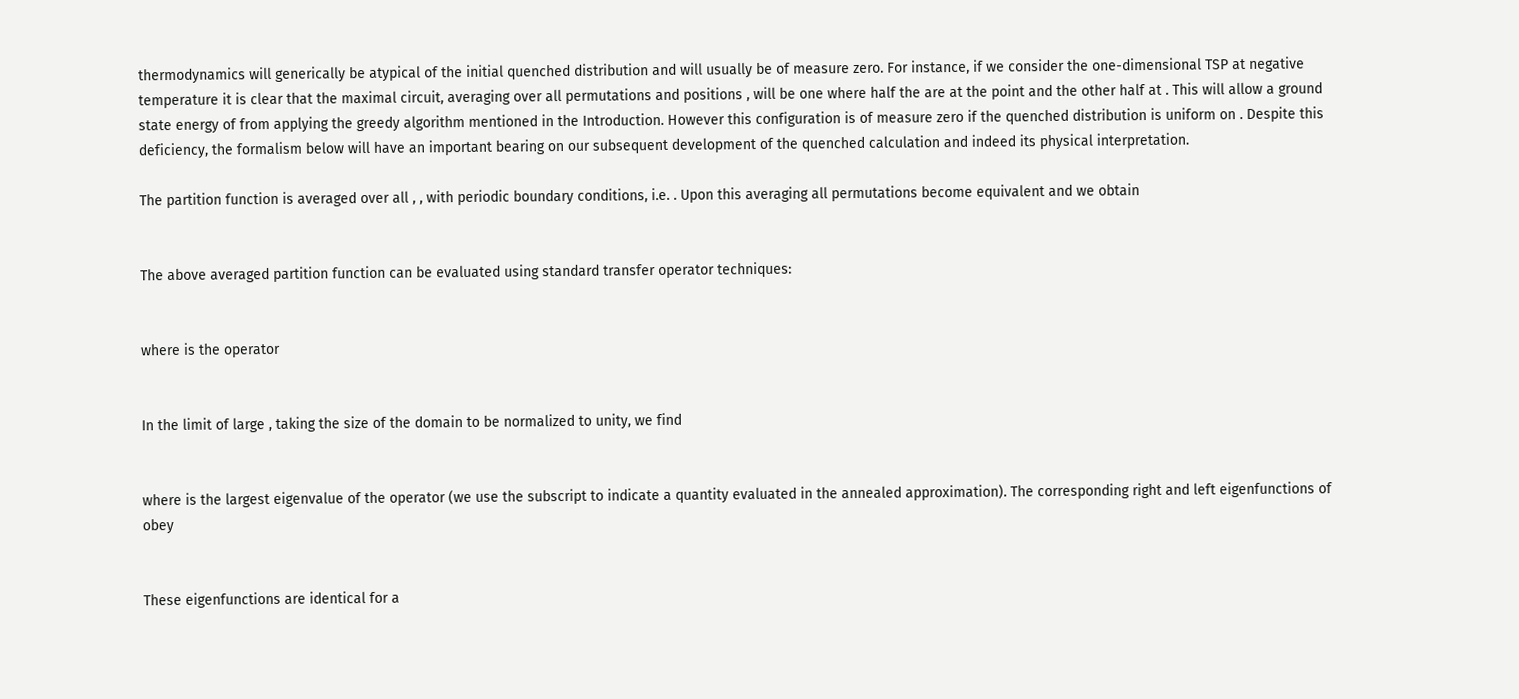thermodynamics will generically be atypical of the initial quenched distribution and will usually be of measure zero. For instance, if we consider the one-dimensional TSP at negative temperature it is clear that the maximal circuit, averaging over all permutations and positions , will be one where half the are at the point and the other half at . This will allow a ground state energy of from applying the greedy algorithm mentioned in the Introduction. However this configuration is of measure zero if the quenched distribution is uniform on . Despite this deficiency, the formalism below will have an important bearing on our subsequent development of the quenched calculation and indeed its physical interpretation.

The partition function is averaged over all , , with periodic boundary conditions, i.e. . Upon this averaging all permutations become equivalent and we obtain


The above averaged partition function can be evaluated using standard transfer operator techniques:


where is the operator


In the limit of large , taking the size of the domain to be normalized to unity, we find


where is the largest eigenvalue of the operator (we use the subscript to indicate a quantity evaluated in the annealed approximation). The corresponding right and left eigenfunctions of obey


These eigenfunctions are identical for a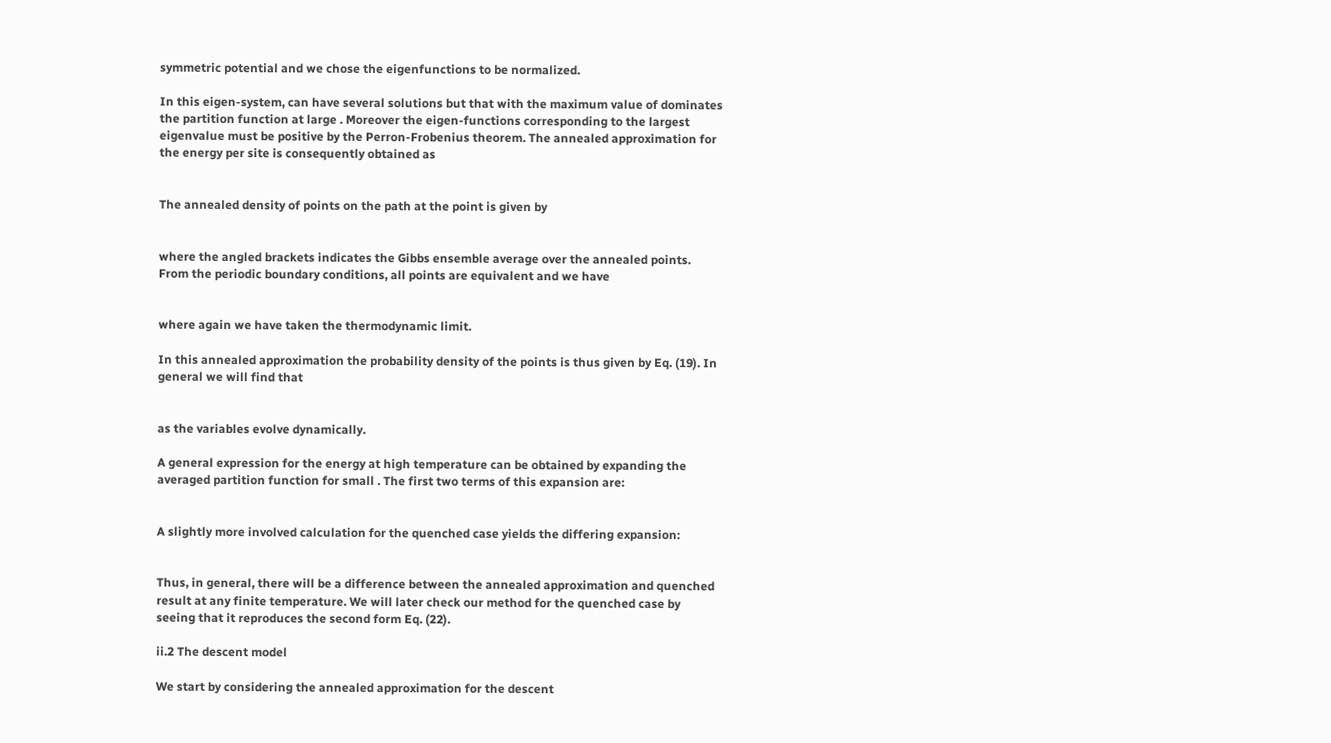symmetric potential and we chose the eigenfunctions to be normalized.

In this eigen-system, can have several solutions but that with the maximum value of dominates the partition function at large . Moreover the eigen-functions corresponding to the largest eigenvalue must be positive by the Perron-Frobenius theorem. The annealed approximation for the energy per site is consequently obtained as


The annealed density of points on the path at the point is given by


where the angled brackets indicates the Gibbs ensemble average over the annealed points. From the periodic boundary conditions, all points are equivalent and we have


where again we have taken the thermodynamic limit.

In this annealed approximation the probability density of the points is thus given by Eq. (19). In general we will find that


as the variables evolve dynamically.

A general expression for the energy at high temperature can be obtained by expanding the averaged partition function for small . The first two terms of this expansion are:


A slightly more involved calculation for the quenched case yields the differing expansion:


Thus, in general, there will be a difference between the annealed approximation and quenched result at any finite temperature. We will later check our method for the quenched case by seeing that it reproduces the second form Eq. (22).

ii.2 The descent model

We start by considering the annealed approximation for the descent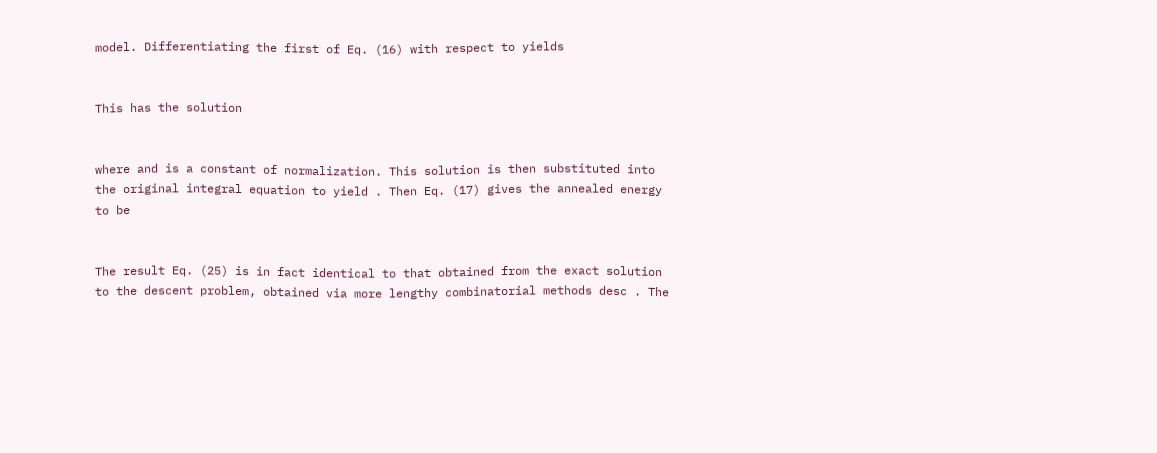model. Differentiating the first of Eq. (16) with respect to yields


This has the solution


where and is a constant of normalization. This solution is then substituted into the original integral equation to yield . Then Eq. (17) gives the annealed energy to be


The result Eq. (25) is in fact identical to that obtained from the exact solution to the descent problem, obtained via more lengthy combinatorial methods desc . The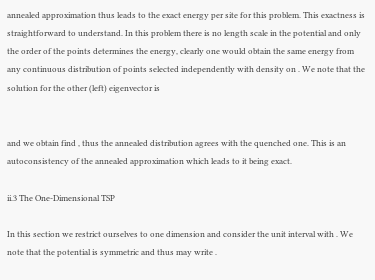annealed approximation thus leads to the exact energy per site for this problem. This exactness is straightforward to understand. In this problem there is no length scale in the potential and only the order of the points determines the energy, clearly one would obtain the same energy from any continuous distribution of points selected independently with density on . We note that the solution for the other (left) eigenvector is


and we obtain find , thus the annealed distribution agrees with the quenched one. This is an autoconsistency of the annealed approximation which leads to it being exact.

ii.3 The One-Dimensional TSP

In this section we restrict ourselves to one dimension and consider the unit interval with . We note that the potential is symmetric and thus may write .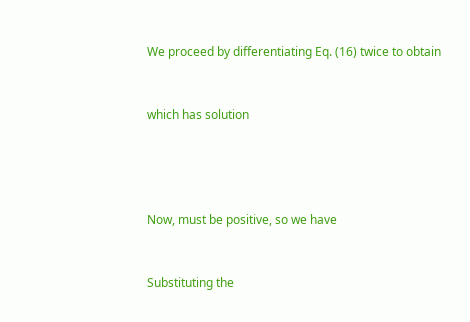We proceed by differentiating Eq. (16) twice to obtain


which has solution




Now, must be positive, so we have


Substituting the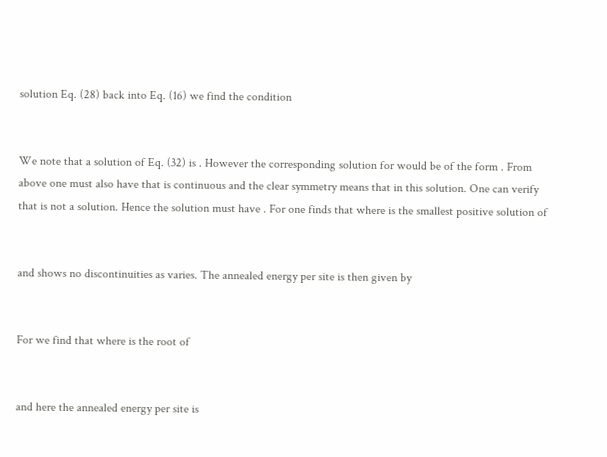solution Eq. (28) back into Eq. (16) we find the condition


We note that a solution of Eq. (32) is . However the corresponding solution for would be of the form . From above one must also have that is continuous and the clear symmetry means that in this solution. One can verify that is not a solution. Hence the solution must have . For one finds that where is the smallest positive solution of


and shows no discontinuities as varies. The annealed energy per site is then given by


For we find that where is the root of


and here the annealed energy per site is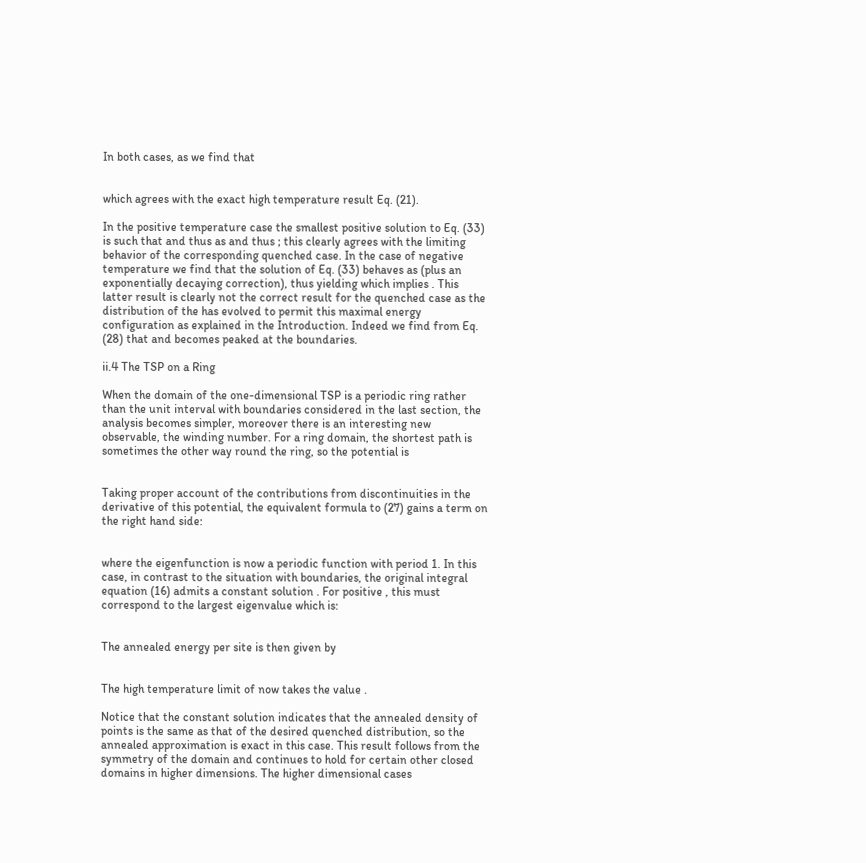In both cases, as we find that


which agrees with the exact high temperature result Eq. (21).

In the positive temperature case the smallest positive solution to Eq. (33) is such that and thus as and thus ; this clearly agrees with the limiting behavior of the corresponding quenched case. In the case of negative temperature we find that the solution of Eq. (33) behaves as (plus an exponentially decaying correction), thus yielding which implies . This latter result is clearly not the correct result for the quenched case as the distribution of the has evolved to permit this maximal energy configuration as explained in the Introduction. Indeed we find from Eq. (28) that and becomes peaked at the boundaries.

ii.4 The TSP on a Ring

When the domain of the one-dimensional TSP is a periodic ring rather than the unit interval with boundaries considered in the last section, the analysis becomes simpler, moreover there is an interesting new observable, the winding number. For a ring domain, the shortest path is sometimes the other way round the ring, so the potential is


Taking proper account of the contributions from discontinuities in the derivative of this potential, the equivalent formula to (27) gains a term on the right hand side:


where the eigenfunction is now a periodic function with period 1. In this case, in contrast to the situation with boundaries, the original integral equation (16) admits a constant solution . For positive , this must correspond to the largest eigenvalue which is:


The annealed energy per site is then given by


The high temperature limit of now takes the value .

Notice that the constant solution indicates that the annealed density of points is the same as that of the desired quenched distribution, so the annealed approximation is exact in this case. This result follows from the symmetry of the domain and continues to hold for certain other closed domains in higher dimensions. The higher dimensional cases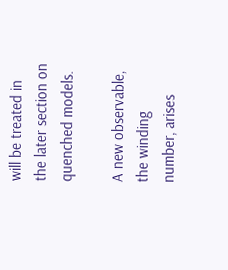will be treated in the later section on quenched models.

A new observable, the winding number, arises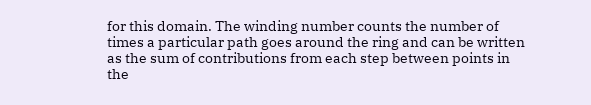for this domain. The winding number counts the number of times a particular path goes around the ring and can be written as the sum of contributions from each step between points in the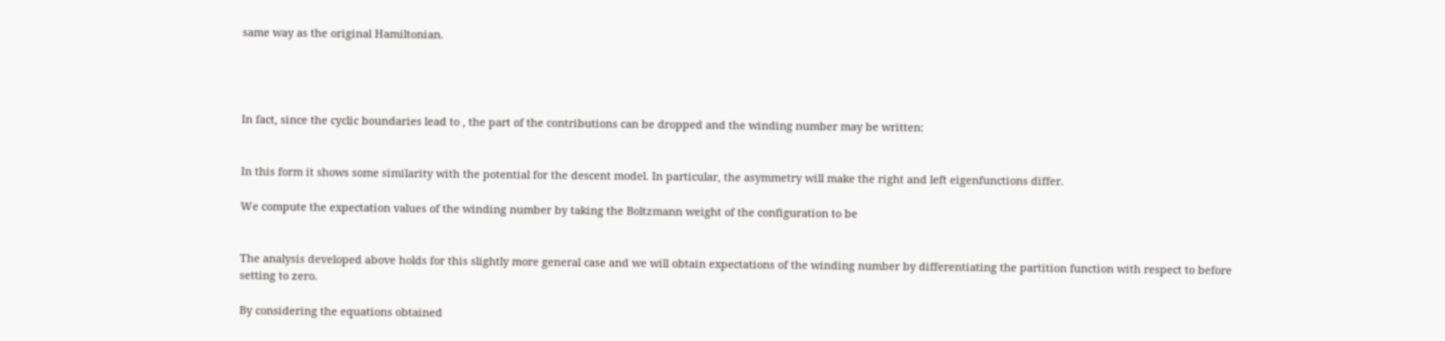same way as the original Hamiltonian.




In fact, since the cyclic boundaries lead to , the part of the contributions can be dropped and the winding number may be written:


In this form it shows some similarity with the potential for the descent model. In particular, the asymmetry will make the right and left eigenfunctions differ.

We compute the expectation values of the winding number by taking the Boltzmann weight of the configuration to be


The analysis developed above holds for this slightly more general case and we will obtain expectations of the winding number by differentiating the partition function with respect to before setting to zero.

By considering the equations obtained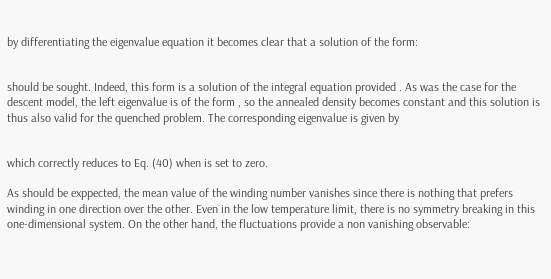by differentiating the eigenvalue equation it becomes clear that a solution of the form:


should be sought. Indeed, this form is a solution of the integral equation provided . As was the case for the descent model, the left eigenvalue is of the form , so the annealed density becomes constant and this solution is thus also valid for the quenched problem. The corresponding eigenvalue is given by


which correctly reduces to Eq. (40) when is set to zero.

As should be exppected, the mean value of the winding number vanishes since there is nothing that prefers winding in one direction over the other. Even in the low temperature limit, there is no symmetry breaking in this one-dimensional system. On the other hand, the fluctuations provide a non vanishing observable: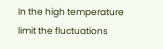In the high temperature limit the fluctuations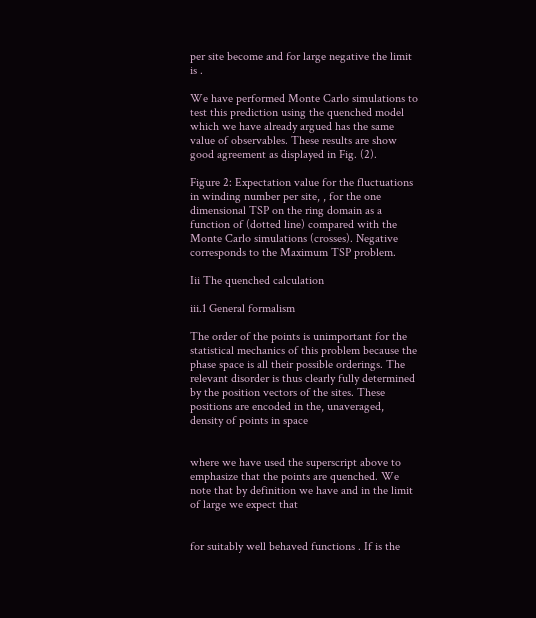per site become and for large negative the limit is .

We have performed Monte Carlo simulations to test this prediction using the quenched model which we have already argued has the same value of observables. These results are show good agreement as displayed in Fig. (2).

Figure 2: Expectation value for the fluctuations in winding number per site, , for the one dimensional TSP on the ring domain as a function of (dotted line) compared with the Monte Carlo simulations (crosses). Negative corresponds to the Maximum TSP problem.

Iii The quenched calculation

iii.1 General formalism

The order of the points is unimportant for the statistical mechanics of this problem because the phase space is all their possible orderings. The relevant disorder is thus clearly fully determined by the position vectors of the sites. These positions are encoded in the, unaveraged, density of points in space


where we have used the superscript above to emphasize that the points are quenched. We note that by definition we have and in the limit of large we expect that


for suitably well behaved functions . If is the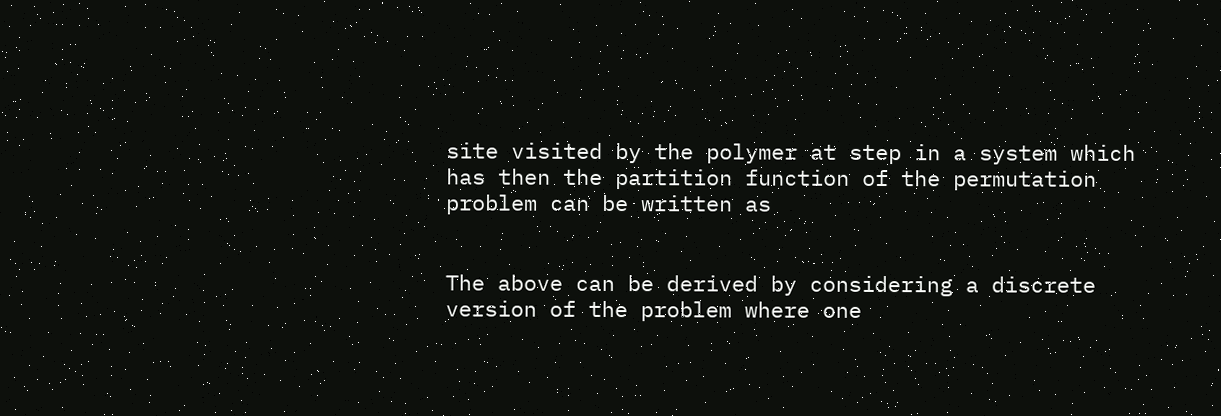site visited by the polymer at step in a system which has then the partition function of the permutation problem can be written as


The above can be derived by considering a discrete version of the problem where one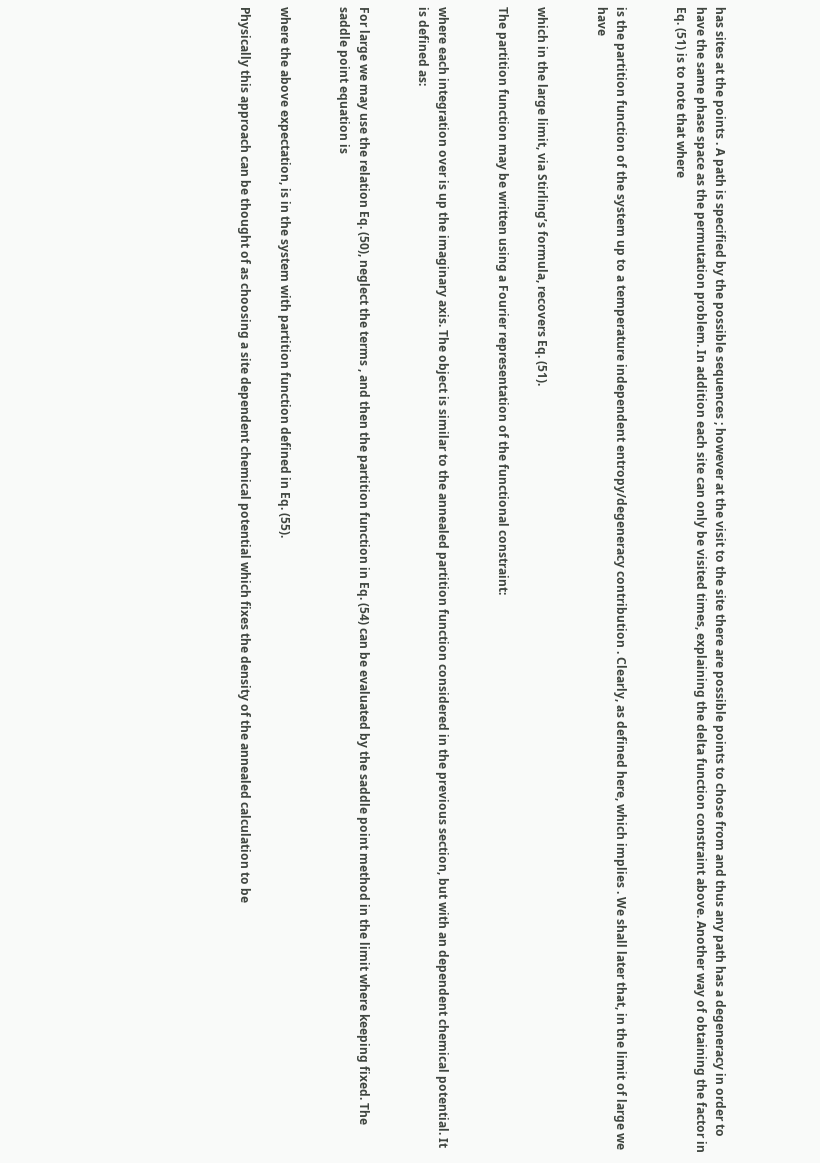has sites at the points . A path is specified by the possible sequences ; however at the visit to the site there are possible points to chose from and thus any path has a degeneracy in order to have the same phase space as the permutation problem. In addition each site can only be visited times, explaining the delta function constraint above. Another way of obtaining the factor in Eq. (51) is to note that where


is the partition function of the system up to a temperature independent entropy/degeneracy contribution . Clearly, as defined here, which implies . We shall later that, in the limit of large we have


which in the large limit, via Stirling’s formula, recovers Eq. (51).

The partition function may be written using a Fourier representation of the functional constraint:


where each integration over is up the imaginary axis. The object is similar to the annealed partition function considered in the previous section, but with an dependent chemical potential. It is defined as:


For large we may use the relation Eq. (50), neglect the terms , and then the partition function in Eq. (54) can be evaluated by the saddle point method in the limit where keeping fixed. The saddle point equation is


where the above expectation, is in the system with partition function defined in Eq. (55).

Physically this approach can be thought of as choosing a site dependent chemical potential which fixes the density of the annealed calculation to be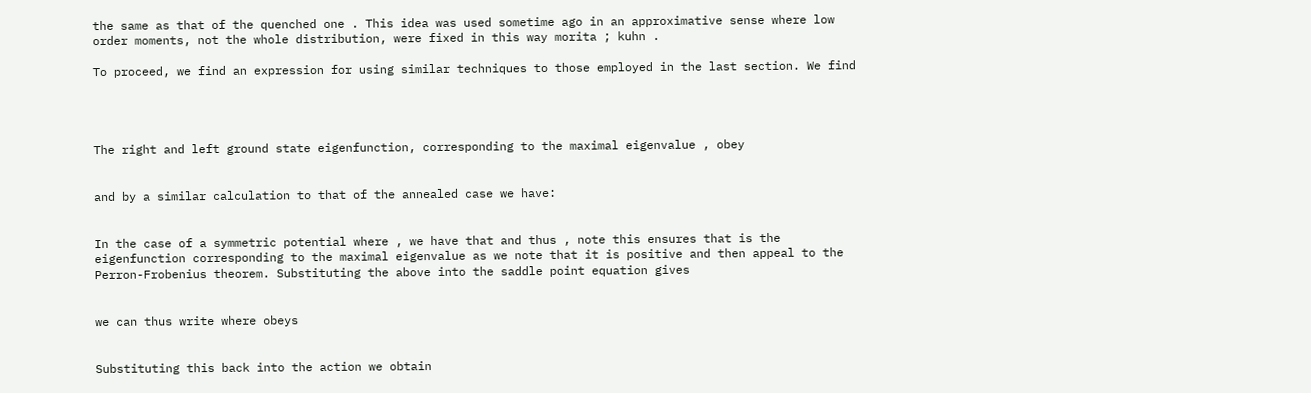the same as that of the quenched one . This idea was used sometime ago in an approximative sense where low order moments, not the whole distribution, were fixed in this way morita ; kuhn .

To proceed, we find an expression for using similar techniques to those employed in the last section. We find




The right and left ground state eigenfunction, corresponding to the maximal eigenvalue , obey


and by a similar calculation to that of the annealed case we have:


In the case of a symmetric potential where , we have that and thus , note this ensures that is the eigenfunction corresponding to the maximal eigenvalue as we note that it is positive and then appeal to the Perron-Frobenius theorem. Substituting the above into the saddle point equation gives


we can thus write where obeys


Substituting this back into the action we obtain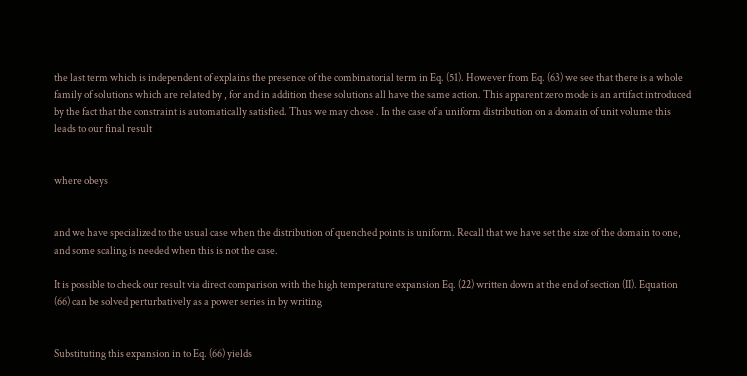the last term which is independent of explains the presence of the combinatorial term in Eq. (51). However from Eq. (63) we see that there is a whole family of solutions which are related by , for and in addition these solutions all have the same action. This apparent zero mode is an artifact introduced by the fact that the constraint is automatically satisfied. Thus we may chose . In the case of a uniform distribution on a domain of unit volume this leads to our final result


where obeys


and we have specialized to the usual case when the distribution of quenched points is uniform. Recall that we have set the size of the domain to one, and some scaling is needed when this is not the case.

It is possible to check our result via direct comparison with the high temperature expansion Eq. (22) written down at the end of section (II). Equation (66) can be solved perturbatively as a power series in by writing


Substituting this expansion in to Eq. (66) yields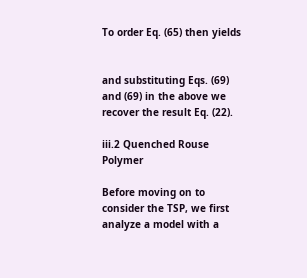To order Eq. (65) then yields


and substituting Eqs. (69) and (69) in the above we recover the result Eq. (22).

iii.2 Quenched Rouse Polymer

Before moving on to consider the TSP, we first analyze a model with a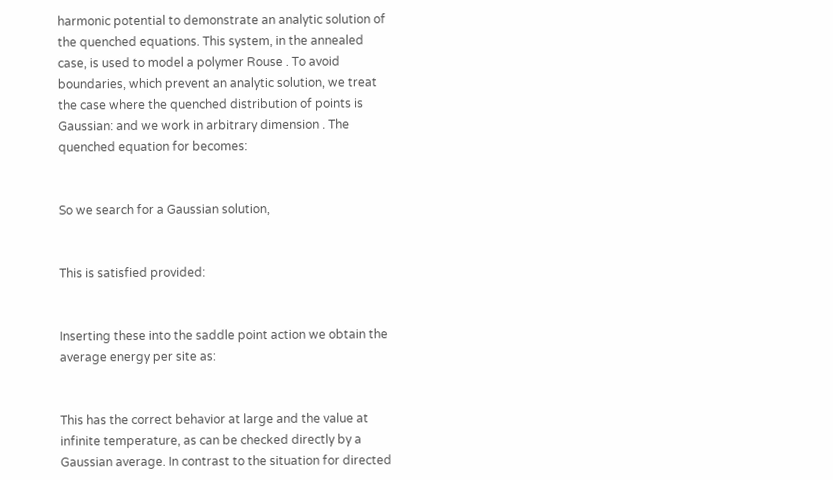harmonic potential to demonstrate an analytic solution of the quenched equations. This system, in the annealed case, is used to model a polymer Rouse . To avoid boundaries, which prevent an analytic solution, we treat the case where the quenched distribution of points is Gaussian: and we work in arbitrary dimension . The quenched equation for becomes:


So we search for a Gaussian solution,


This is satisfied provided:


Inserting these into the saddle point action we obtain the average energy per site as:


This has the correct behavior at large and the value at infinite temperature, as can be checked directly by a Gaussian average. In contrast to the situation for directed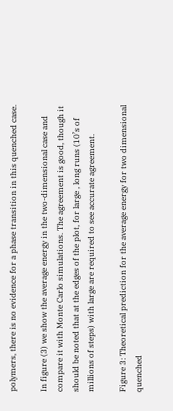polymers, there is no evidence for a phase transition in this quenched case.

In figure (3) we show the average energy in the two-dimensional case and compare it with Monte Carlo simulations. The agreement is good, though it should be noted that at the edges of the plot, for large , long runs (10’s of millions of steps) with large are required to see accurate agreement.

Figure 3: Theoretical prediction for the average energy for two dimensional quenched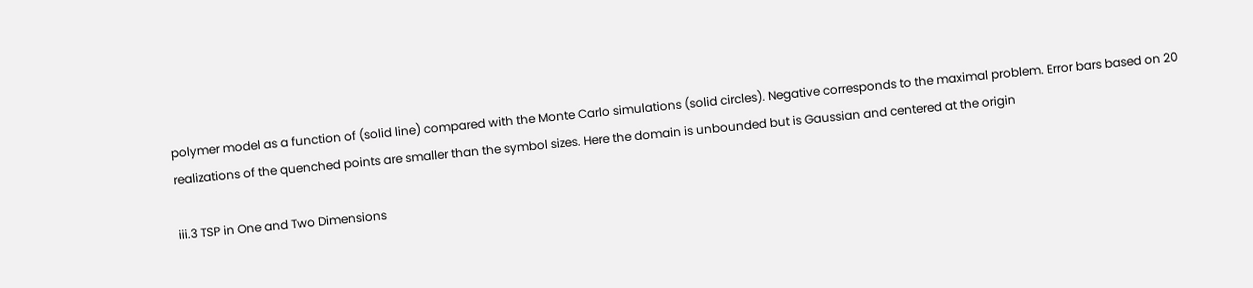polymer model as a function of (solid line) compared with the Monte Carlo simulations (solid circles). Negative corresponds to the maximal problem. Error bars based on 20 realizations of the quenched points are smaller than the symbol sizes. Here the domain is unbounded but is Gaussian and centered at the origin

iii.3 TSP in One and Two Dimensions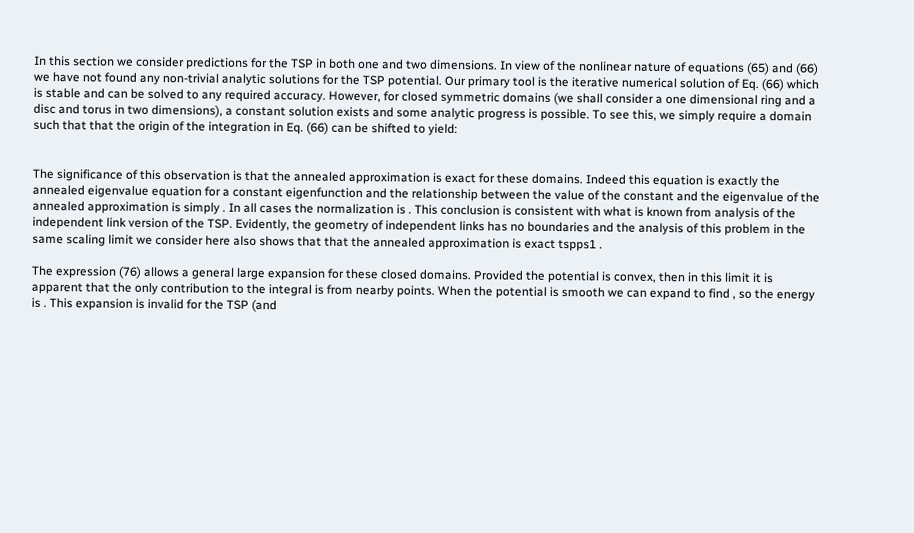In this section we consider predictions for the TSP in both one and two dimensions. In view of the nonlinear nature of equations (65) and (66) we have not found any non-trivial analytic solutions for the TSP potential. Our primary tool is the iterative numerical solution of Eq. (66) which is stable and can be solved to any required accuracy. However, for closed symmetric domains (we shall consider a one dimensional ring and a disc and torus in two dimensions), a constant solution exists and some analytic progress is possible. To see this, we simply require a domain such that that the origin of the integration in Eq. (66) can be shifted to yield:


The significance of this observation is that the annealed approximation is exact for these domains. Indeed this equation is exactly the annealed eigenvalue equation for a constant eigenfunction and the relationship between the value of the constant and the eigenvalue of the annealed approximation is simply . In all cases the normalization is . This conclusion is consistent with what is known from analysis of the independent link version of the TSP. Evidently, the geometry of independent links has no boundaries and the analysis of this problem in the same scaling limit we consider here also shows that that the annealed approximation is exact tspps1 .

The expression (76) allows a general large expansion for these closed domains. Provided the potential is convex, then in this limit it is apparent that the only contribution to the integral is from nearby points. When the potential is smooth we can expand to find , so the energy is . This expansion is invalid for the TSP (and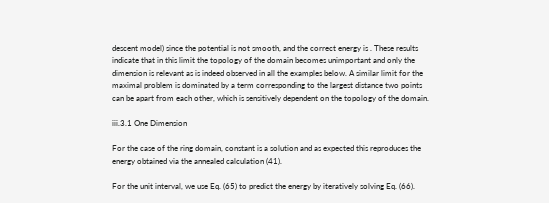descent model) since the potential is not smooth, and the correct energy is . These results indicate that in this limit the topology of the domain becomes unimportant and only the dimension is relevant as is indeed observed in all the examples below. A similar limit for the maximal problem is dominated by a term corresponding to the largest distance two points can be apart from each other, which is sensitively dependent on the topology of the domain.

iii.3.1 One Dimension

For the case of the ring domain, constant is a solution and as expected this reproduces the energy obtained via the annealed calculation (41).

For the unit interval, we use Eq. (65) to predict the energy by iteratively solving Eq. (66).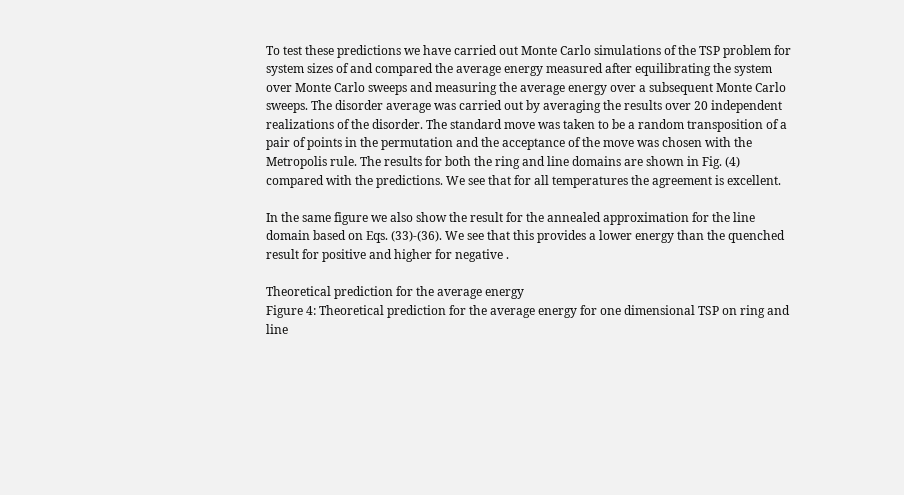To test these predictions we have carried out Monte Carlo simulations of the TSP problem for system sizes of and compared the average energy measured after equilibrating the system over Monte Carlo sweeps and measuring the average energy over a subsequent Monte Carlo sweeps. The disorder average was carried out by averaging the results over 20 independent realizations of the disorder. The standard move was taken to be a random transposition of a pair of points in the permutation and the acceptance of the move was chosen with the Metropolis rule. The results for both the ring and line domains are shown in Fig. (4) compared with the predictions. We see that for all temperatures the agreement is excellent.

In the same figure we also show the result for the annealed approximation for the line domain based on Eqs. (33)-(36). We see that this provides a lower energy than the quenched result for positive and higher for negative .

Theoretical prediction for the average energy
Figure 4: Theoretical prediction for the average energy for one dimensional TSP on ring and line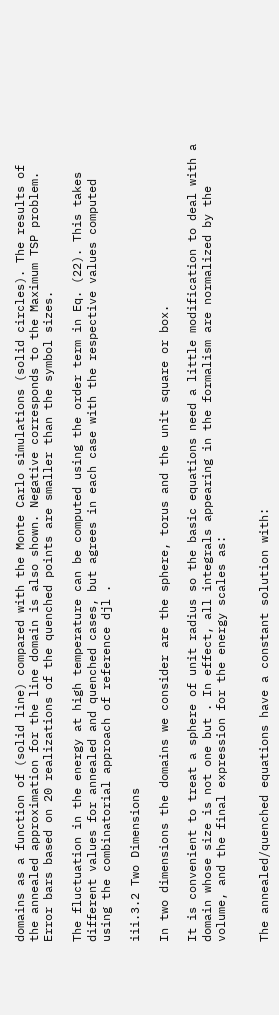domains as a function of (solid line) compared with the Monte Carlo simulations (solid circles). The results of the annealed approximation for the line domain is also shown. Negative corresponds to the Maximum TSP problem. Error bars based on 20 realizations of the quenched points are smaller than the symbol sizes.

The fluctuation in the energy at high temperature can be computed using the order term in Eq. (22). This takes different values for annealed and quenched cases, but agrees in each case with the respective values computed using the combinatorial approach of reference djl .

iii.3.2 Two Dimensions

In two dimensions the domains we consider are the sphere, torus and the unit square or box.

It is convenient to treat a sphere of unit radius so the basic equations need a little modification to deal with a domain whose size is not one but . In effect, all integrals appearing in the formalism are normalized by the volume, and the final expression for the energy scales as:


The annealed/quenched equations have a constant solution with: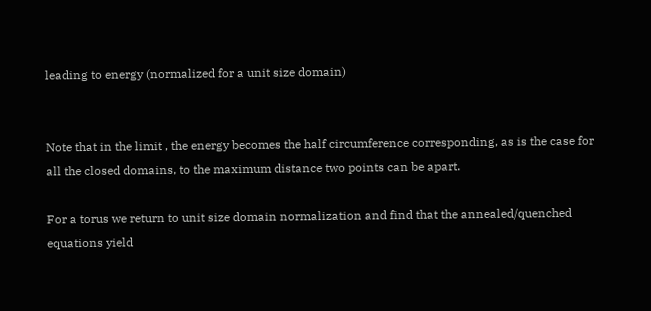leading to energy (normalized for a unit size domain)


Note that in the limit , the energy becomes the half circumference corresponding, as is the case for all the closed domains, to the maximum distance two points can be apart.

For a torus we return to unit size domain normalization and find that the annealed/quenched equations yield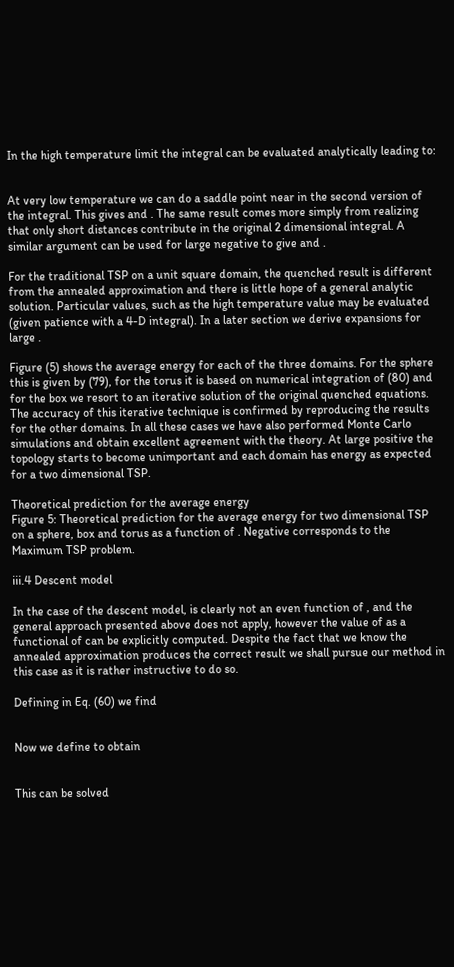In the high temperature limit the integral can be evaluated analytically leading to:


At very low temperature we can do a saddle point near in the second version of the integral. This gives and . The same result comes more simply from realizing that only short distances contribute in the original 2 dimensional integral. A similar argument can be used for large negative to give and .

For the traditional TSP on a unit square domain, the quenched result is different from the annealed approximation and there is little hope of a general analytic solution. Particular values, such as the high temperature value may be evaluated (given patience with a 4-D integral). In a later section we derive expansions for large .

Figure (5) shows the average energy for each of the three domains. For the sphere this is given by (79), for the torus it is based on numerical integration of (80) and for the box we resort to an iterative solution of the original quenched equations. The accuracy of this iterative technique is confirmed by reproducing the results for the other domains. In all these cases we have also performed Monte Carlo simulations and obtain excellent agreement with the theory. At large positive the topology starts to become unimportant and each domain has energy as expected for a two dimensional TSP.

Theoretical prediction for the average energy
Figure 5: Theoretical prediction for the average energy for two dimensional TSP on a sphere, box and torus as a function of . Negative corresponds to the Maximum TSP problem.

iii.4 Descent model

In the case of the descent model, is clearly not an even function of , and the general approach presented above does not apply, however the value of as a functional of can be explicitly computed. Despite the fact that we know the annealed approximation produces the correct result we shall pursue our method in this case as it is rather instructive to do so.

Defining in Eq. (60) we find


Now we define to obtain


This can be solved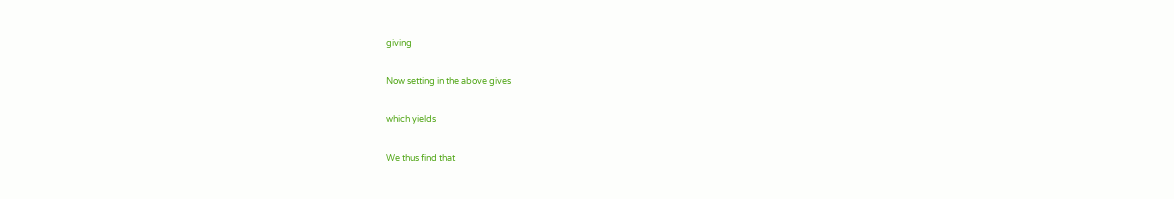giving


Now setting in the above gives


which yields


We thus find that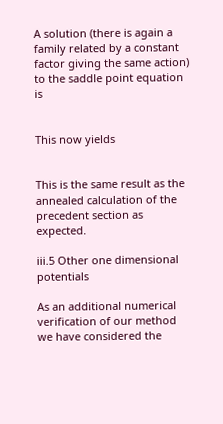A solution (there is again a family related by a constant factor giving the same action) to the saddle point equation is


This now yields


This is the same result as the annealed calculation of the precedent section as expected.

iii.5 Other one dimensional potentials

As an additional numerical verification of our method we have considered the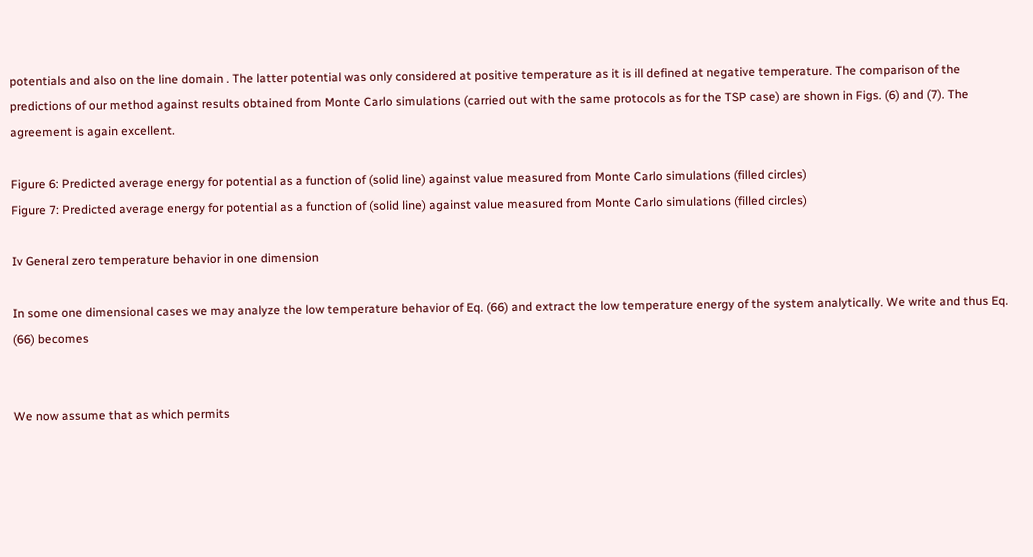potentials and also on the line domain . The latter potential was only considered at positive temperature as it is ill defined at negative temperature. The comparison of the predictions of our method against results obtained from Monte Carlo simulations (carried out with the same protocols as for the TSP case) are shown in Figs. (6) and (7). The agreement is again excellent.

Figure 6: Predicted average energy for potential as a function of (solid line) against value measured from Monte Carlo simulations (filled circles)
Figure 7: Predicted average energy for potential as a function of (solid line) against value measured from Monte Carlo simulations (filled circles)

Iv General zero temperature behavior in one dimension

In some one dimensional cases we may analyze the low temperature behavior of Eq. (66) and extract the low temperature energy of the system analytically. We write and thus Eq. (66) becomes


We now assume that as which permits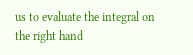us to evaluate the integral on the right hand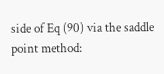side of Eq (90) via the saddle point method: